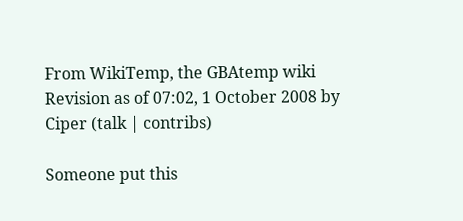From WikiTemp, the GBAtemp wiki
Revision as of 07:02, 1 October 2008 by Ciper (talk | contribs)

Someone put this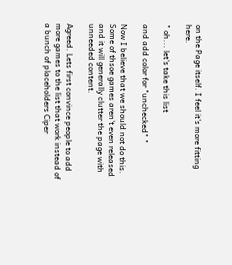on the Page itself. I feel it's more fitting here.

" oh... let's take this list

and add color for "unchecked" "

Now I believe that we should not do this. Some of thsoe games aren't even released and it will generally clutter the page with unneeded content.

Agreed. Lets first convince people to add more games to the list that work instead of a bunch of placeholders Ciper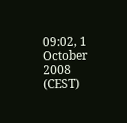09:02, 1 October 2008 (CEST)